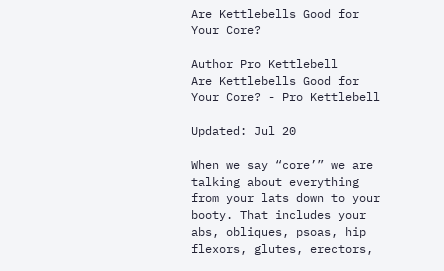Are Kettlebells Good for Your Core?

Author Pro Kettlebell
Are Kettlebells Good for Your Core? - Pro Kettlebell

Updated: Jul 20

When we say “core’” we are talking about everything from your lats down to your booty. That includes your abs, obliques, psoas, hip flexors, glutes, erectors,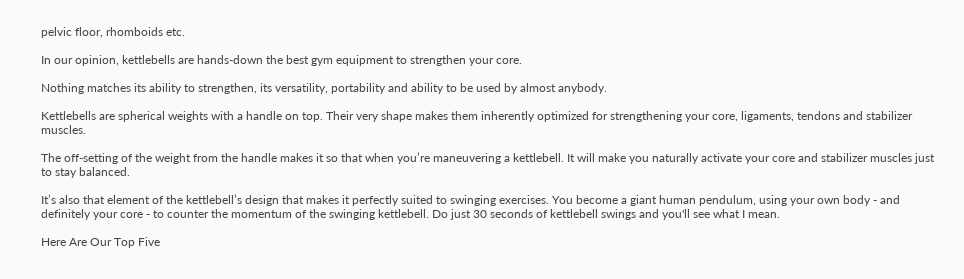pelvic floor, rhomboids etc.

In our opinion, kettlebells are hands-down the best gym equipment to strengthen your core.

Nothing matches its ability to strengthen, its versatility, portability and ability to be used by almost anybody.

Kettlebells are spherical weights with a handle on top. Their very shape makes them inherently optimized for strengthening your core, ligaments, tendons and stabilizer muscles.

The off-setting of the weight from the handle makes it so that when you’re maneuvering a kettlebell. It will make you naturally activate your core and stabilizer muscles just to stay balanced.

It’s also that element of the kettlebell’s design that makes it perfectly suited to swinging exercises. You become a giant human pendulum, using your own body - and definitely your core - to counter the momentum of the swinging kettlebell. Do just 30 seconds of kettlebell swings and you'll see what I mean.

Here Are Our Top Five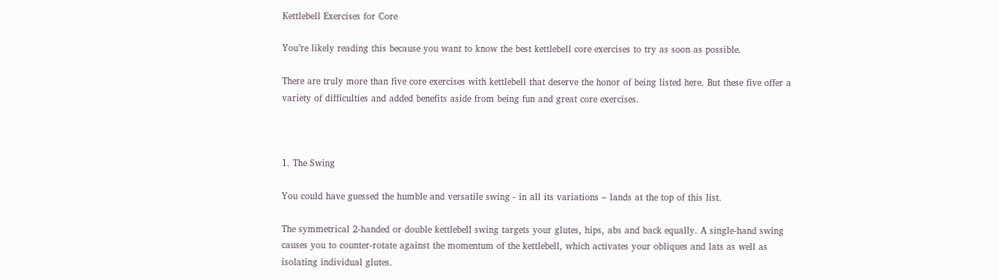Kettlebell Exercises for Core

You’re likely reading this because you want to know the best kettlebell core exercises to try as soon as possible.

There are truly more than five core exercises with kettlebell that deserve the honor of being listed here. But these five offer a variety of difficulties and added benefits aside from being fun and great core exercises.



1. The Swing

You could have guessed the humble and versatile swing - in all its variations – lands at the top of this list.

The symmetrical 2-handed or double kettlebell swing targets your glutes, hips, abs and back equally. A single-hand swing causes you to counter-rotate against the momentum of the kettlebell, which activates your obliques and lats as well as isolating individual glutes.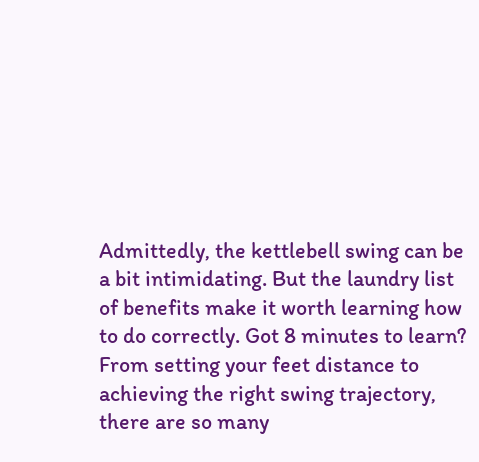Admittedly, the kettlebell swing can be a bit intimidating. But the laundry list of benefits make it worth learning how to do correctly. Got 8 minutes to learn? From setting your feet distance to achieving the right swing trajectory, there are so many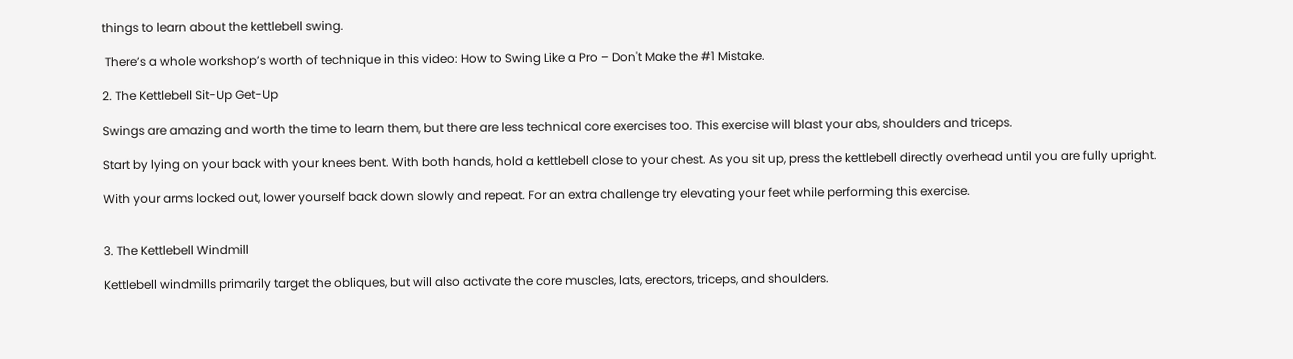things to learn about the kettlebell swing.

 There’s a whole workshop’s worth of technique in this video: How to Swing Like a Pro – Don't Make the #1 Mistake.

2. The Kettlebell Sit-Up Get-Up

Swings are amazing and worth the time to learn them, but there are less technical core exercises too. This exercise will blast your abs, shoulders and triceps.

Start by lying on your back with your knees bent. With both hands, hold a kettlebell close to your chest. As you sit up, press the kettlebell directly overhead until you are fully upright.

With your arms locked out, lower yourself back down slowly and repeat. For an extra challenge try elevating your feet while performing this exercise.


3. The Kettlebell Windmill

Kettlebell windmills primarily target the obliques, but will also activate the core muscles, lats, erectors, triceps, and shoulders.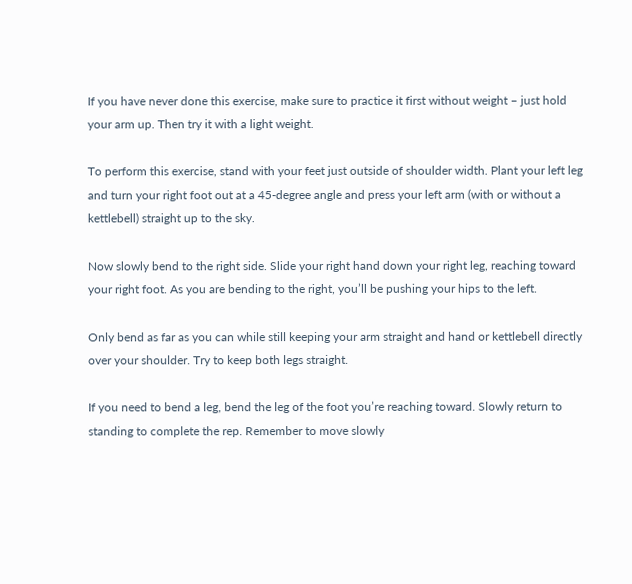If you have never done this exercise, make sure to practice it first without weight – just hold your arm up. Then try it with a light weight.

To perform this exercise, stand with your feet just outside of shoulder width. Plant your left leg and turn your right foot out at a 45-degree angle and press your left arm (with or without a kettlebell) straight up to the sky.

Now slowly bend to the right side. Slide your right hand down your right leg, reaching toward your right foot. As you are bending to the right, you’ll be pushing your hips to the left.

Only bend as far as you can while still keeping your arm straight and hand or kettlebell directly over your shoulder. Try to keep both legs straight.

If you need to bend a leg, bend the leg of the foot you’re reaching toward. Slowly return to standing to complete the rep. Remember to move slowly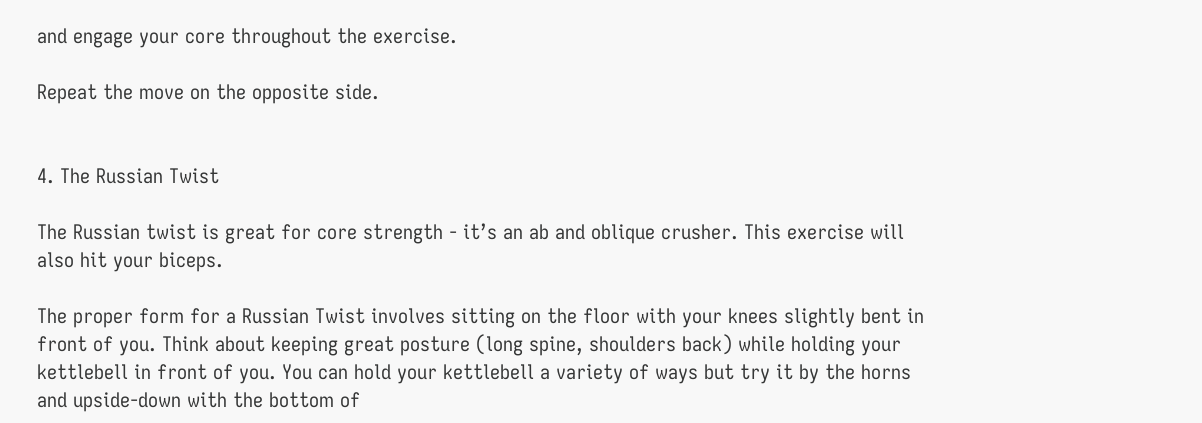and engage your core throughout the exercise.

Repeat the move on the opposite side.


4. The Russian Twist

The Russian twist is great for core strength - it’s an ab and oblique crusher. This exercise will also hit your biceps.

The proper form for a Russian Twist involves sitting on the floor with your knees slightly bent in front of you. Think about keeping great posture (long spine, shoulders back) while holding your kettlebell in front of you. You can hold your kettlebell a variety of ways but try it by the horns and upside-down with the bottom of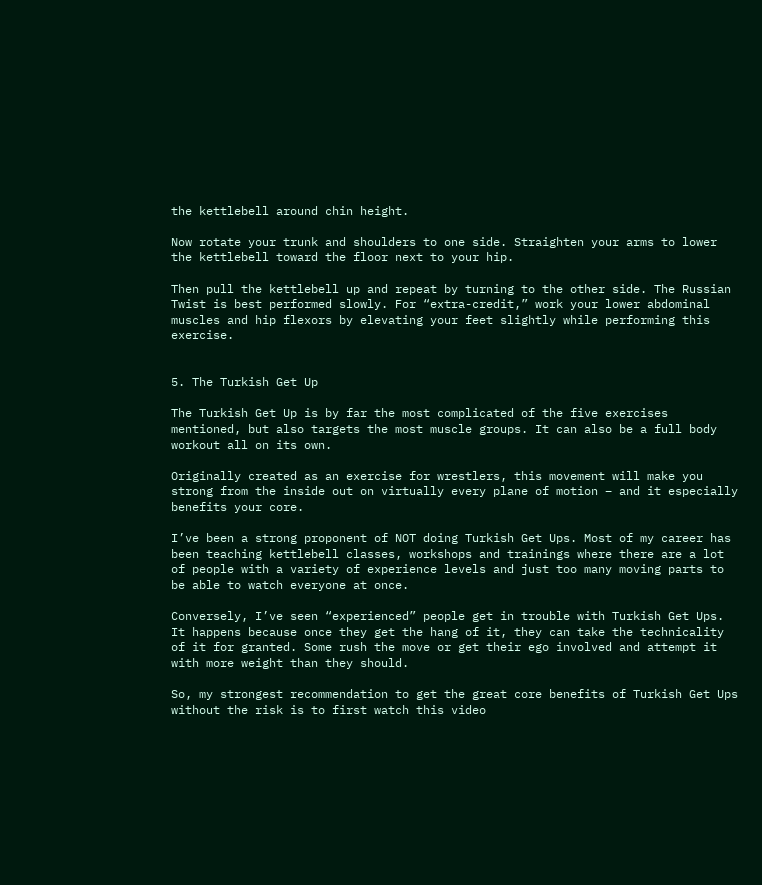the kettlebell around chin height.

Now rotate your trunk and shoulders to one side. Straighten your arms to lower the kettlebell toward the floor next to your hip.

Then pull the kettlebell up and repeat by turning to the other side. The Russian Twist is best performed slowly. For “extra-credit,” work your lower abdominal muscles and hip flexors by elevating your feet slightly while performing this exercise.


5. The Turkish Get Up

The Turkish Get Up is by far the most complicated of the five exercises mentioned, but also targets the most muscle groups. It can also be a full body workout all on its own.

Originally created as an exercise for wrestlers, this movement will make you strong from the inside out on virtually every plane of motion – and it especially benefits your core.

I’ve been a strong proponent of NOT doing Turkish Get Ups. Most of my career has been teaching kettlebell classes, workshops and trainings where there are a lot of people with a variety of experience levels and just too many moving parts to be able to watch everyone at once.

Conversely, I’ve seen “experienced” people get in trouble with Turkish Get Ups. It happens because once they get the hang of it, they can take the technicality of it for granted. Some rush the move or get their ego involved and attempt it with more weight than they should.

So, my strongest recommendation to get the great core benefits of Turkish Get Ups without the risk is to first watch this video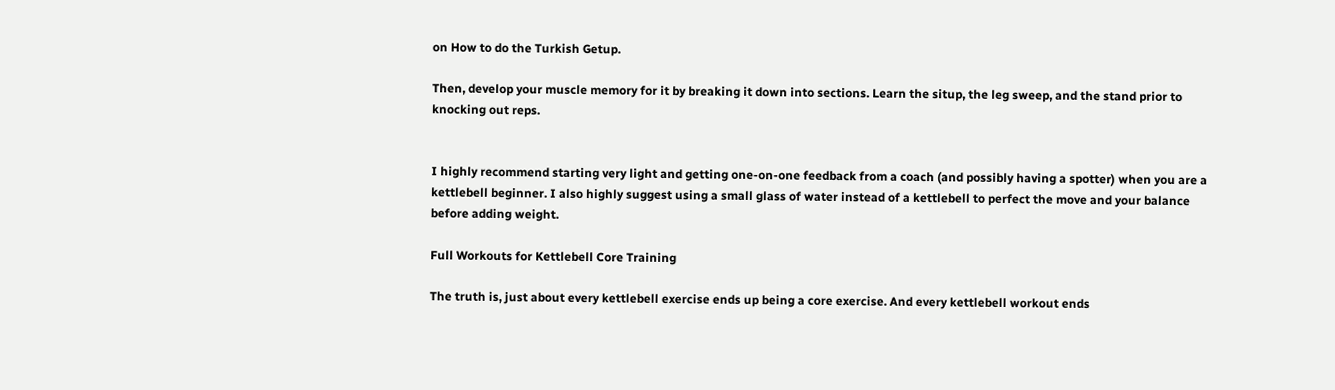on How to do the Turkish Getup.

Then, develop your muscle memory for it by breaking it down into sections. Learn the situp, the leg sweep, and the stand prior to knocking out reps.


I highly recommend starting very light and getting one-on-one feedback from a coach (and possibly having a spotter) when you are a kettlebell beginner. I also highly suggest using a small glass of water instead of a kettlebell to perfect the move and your balance before adding weight.

Full Workouts for Kettlebell Core Training

The truth is, just about every kettlebell exercise ends up being a core exercise. And every kettlebell workout ends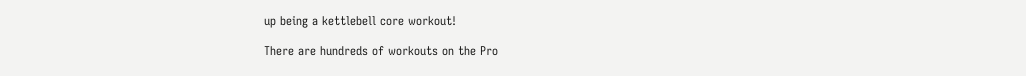up being a kettlebell core workout!

There are hundreds of workouts on the Pro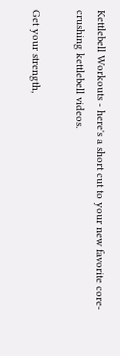Kettlebell Workouts - here's a short cut to your new favorite core-crushing kettlebell videos.

Get your strength,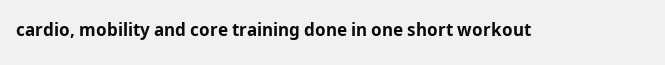cardio, mobility and core training done in one short workout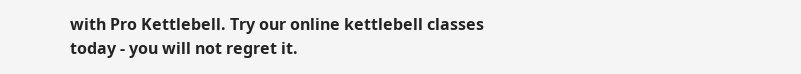with Pro Kettlebell. Try our online kettlebell classes today - you will not regret it.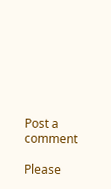Post a comment

Please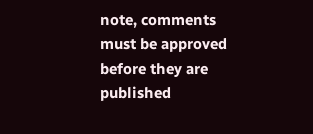note, comments must be approved before they are published